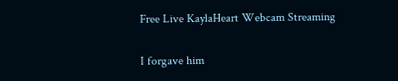Free Live KaylaHeart Webcam Streaming

I forgave him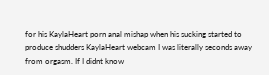for his KaylaHeart porn anal mishap when his sucking started to produce shudders KaylaHeart webcam I was literally seconds away from orgasm. If I didnt know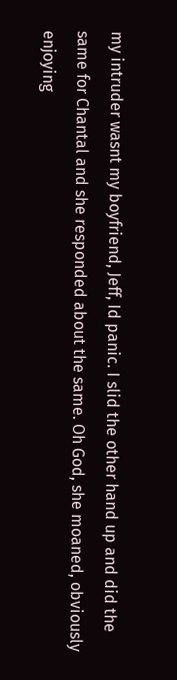my intruder wasnt my boyfriend, Jeff, Id panic. I slid the other hand up and did the same for Chantal and she responded about the same. Oh God, she moaned, obviously enjoying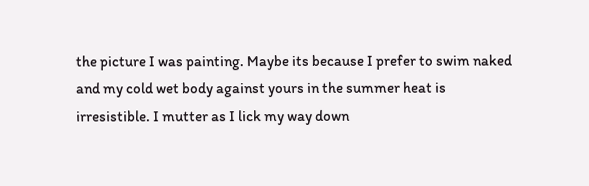the picture I was painting. Maybe its because I prefer to swim naked and my cold wet body against yours in the summer heat is irresistible. I mutter as I lick my way down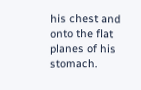his chest and onto the flat planes of his stomach.